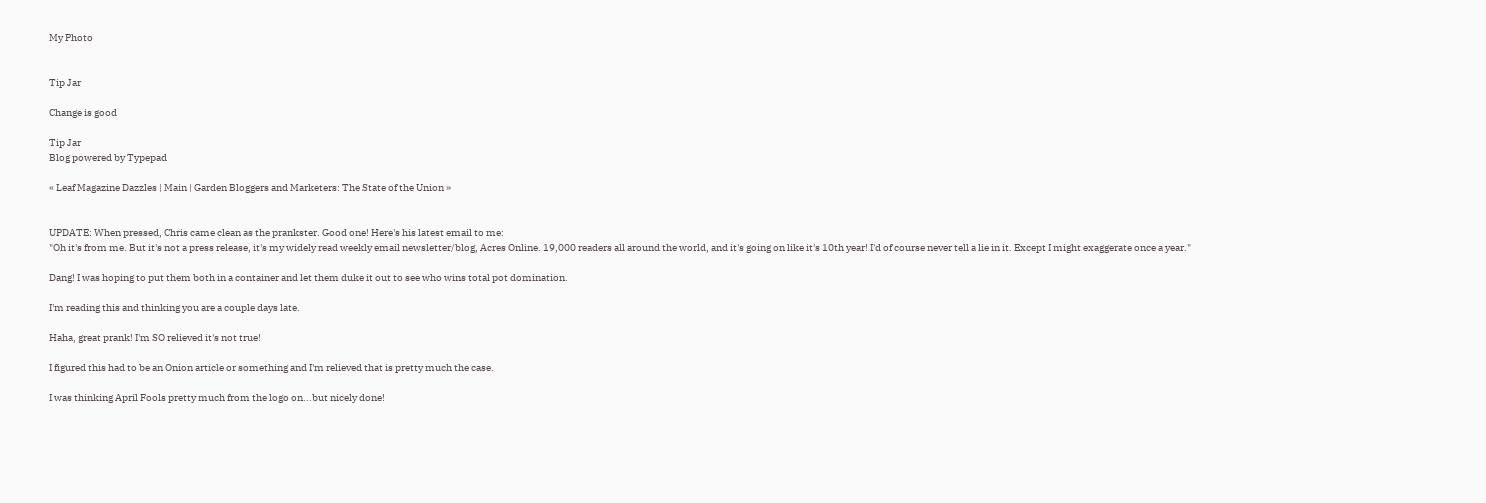My Photo


Tip Jar

Change is good

Tip Jar
Blog powered by Typepad

« Leaf Magazine Dazzles | Main | Garden Bloggers and Marketers: The State of the Union »


UPDATE: When pressed, Chris came clean as the prankster. Good one! Here's his latest email to me:
"Oh it's from me. But it's not a press release, it's my widely read weekly email newsletter/blog, Acres Online. 19,000 readers all around the world, and it's going on like it's 10th year! I'd of course never tell a lie in it. Except I might exaggerate once a year."

Dang! I was hoping to put them both in a container and let them duke it out to see who wins total pot domination.

I'm reading this and thinking you are a couple days late.

Haha, great prank! I'm SO relieved it's not true!

I figured this had to be an Onion article or something and I'm relieved that is pretty much the case.

I was thinking April Fools pretty much from the logo on...but nicely done!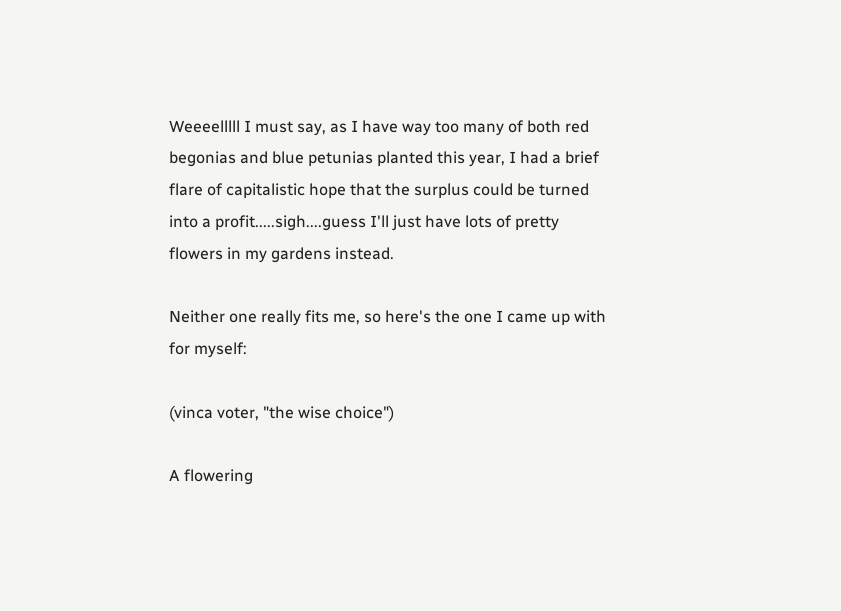Weeeelllll I must say, as I have way too many of both red begonias and blue petunias planted this year, I had a brief flare of capitalistic hope that the surplus could be turned into a profit.....sigh....guess I'll just have lots of pretty flowers in my gardens instead.

Neither one really fits me, so here's the one I came up with for myself:

(vinca voter, "the wise choice")

A flowering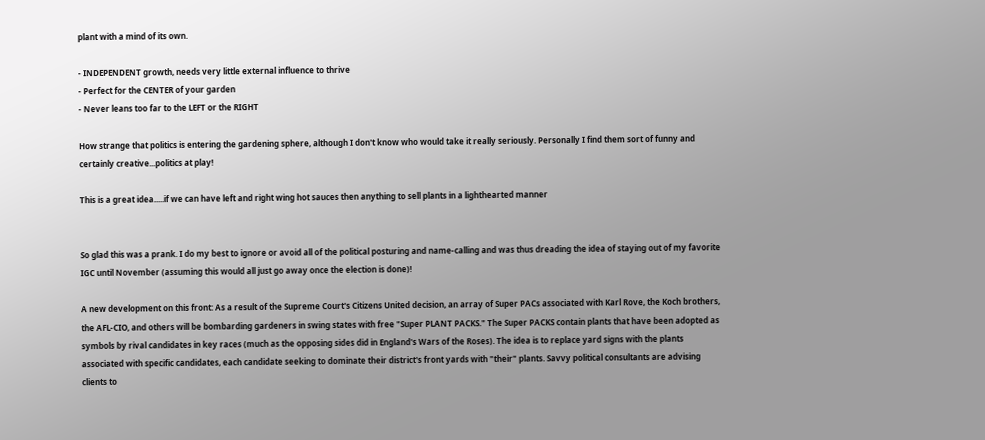plant with a mind of its own.

- INDEPENDENT growth, needs very little external influence to thrive
- Perfect for the CENTER of your garden
- Never leans too far to the LEFT or the RIGHT

How strange that politics is entering the gardening sphere, although I don't know who would take it really seriously. Personally I find them sort of funny and certainly creative...politics at play!

This is a great idea.....if we can have left and right wing hot sauces then anything to sell plants in a lighthearted manner


So glad this was a prank. I do my best to ignore or avoid all of the political posturing and name-calling and was thus dreading the idea of staying out of my favorite IGC until November (assuming this would all just go away once the election is done)!

A new development on this front: As a result of the Supreme Court's Citizens United decision, an array of Super PACs associated with Karl Rove, the Koch brothers, the AFL-CIO, and others will be bombarding gardeners in swing states with free "Super PLANT PACKS." The Super PACKS contain plants that have been adopted as symbols by rival candidates in key races (much as the opposing sides did in England's Wars of the Roses). The idea is to replace yard signs with the plants associated with specific candidates, each candidate seeking to dominate their district's front yards with "their" plants. Savvy political consultants are advising clients to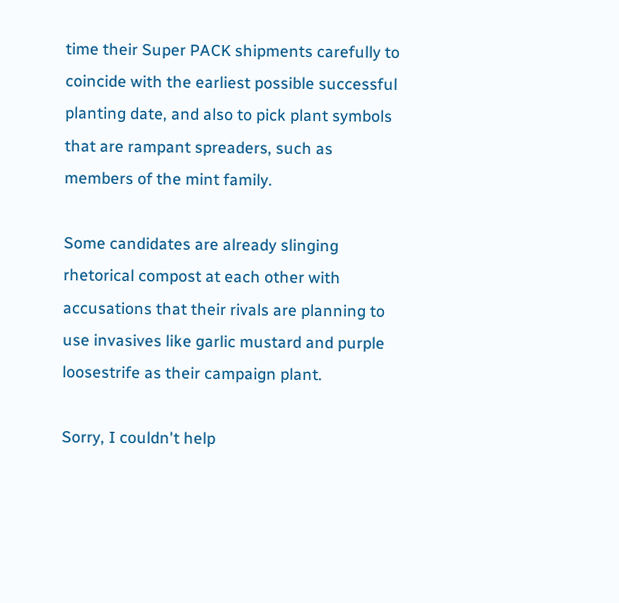time their Super PACK shipments carefully to coincide with the earliest possible successful planting date, and also to pick plant symbols that are rampant spreaders, such as members of the mint family.

Some candidates are already slinging rhetorical compost at each other with accusations that their rivals are planning to use invasives like garlic mustard and purple loosestrife as their campaign plant.

Sorry, I couldn't help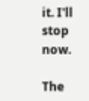it. I'll stop now.

The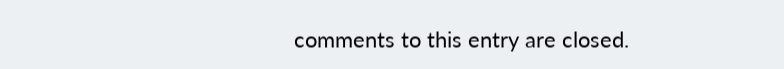comments to this entry are closed.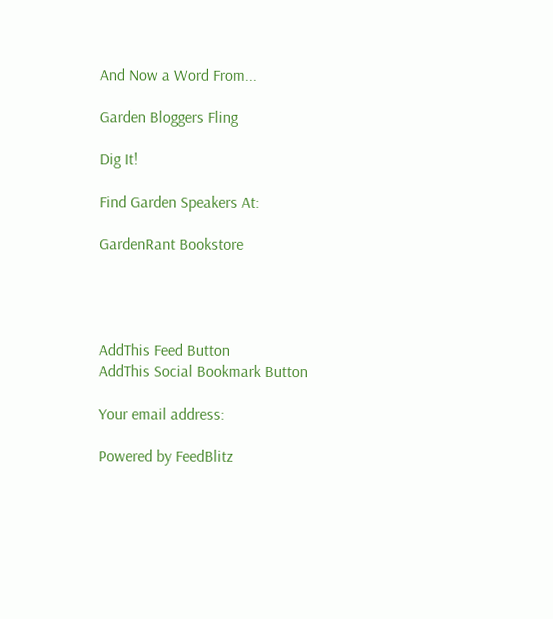And Now a Word From...

Garden Bloggers Fling

Dig It!

Find Garden Speakers At:

GardenRant Bookstore




AddThis Feed Button
AddThis Social Bookmark Button

Your email address:

Powered by FeedBlitz